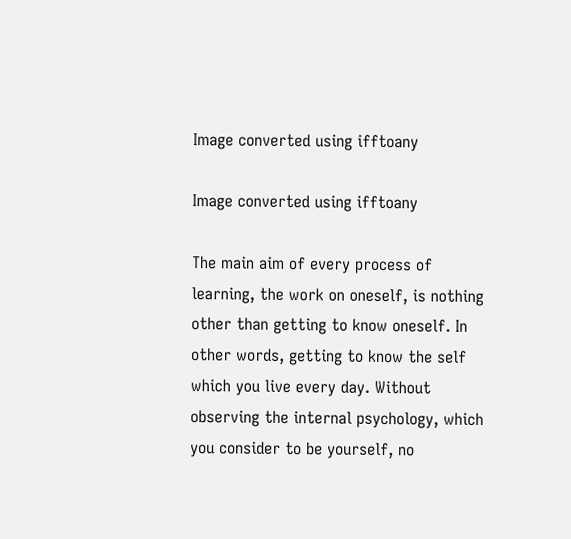Image converted using ifftoany

Image converted using ifftoany

The main aim of every process of learning, the work on oneself, is nothing other than getting to know oneself. In other words, getting to know the self which you live every day. Without observing the internal psychology, which you consider to be yourself, no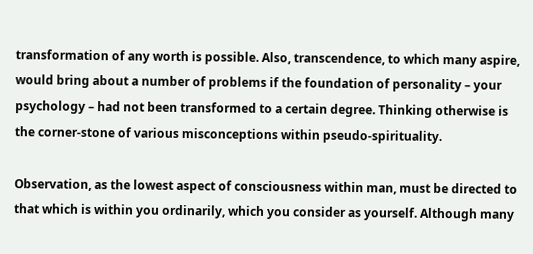transformation of any worth is possible. Also, transcendence, to which many aspire, would bring about a number of problems if the foundation of personality – your psychology – had not been transformed to a certain degree. Thinking otherwise is the corner-stone of various misconceptions within pseudo-spirituality.

Observation, as the lowest aspect of consciousness within man, must be directed to that which is within you ordinarily, which you consider as yourself. Although many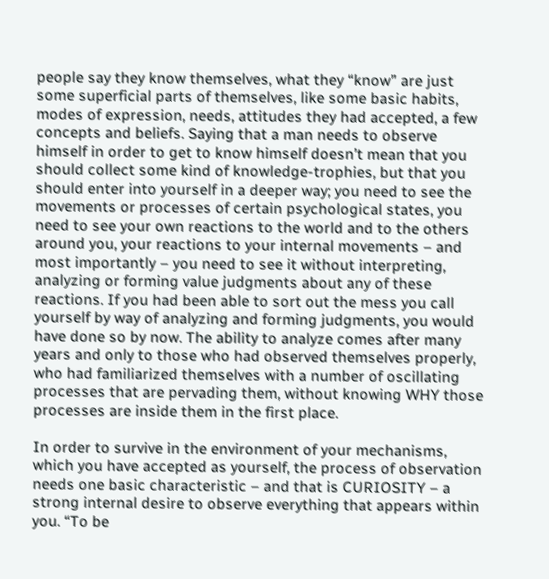people say they know themselves, what they “know” are just some superficial parts of themselves, like some basic habits, modes of expression, needs, attitudes they had accepted, a few concepts and beliefs. Saying that a man needs to observe himself in order to get to know himself doesn’t mean that you should collect some kind of knowledge-trophies, but that you should enter into yourself in a deeper way; you need to see the movements or processes of certain psychological states, you need to see your own reactions to the world and to the others around you, your reactions to your internal movements – and most importantly – you need to see it without interpreting, analyzing or forming value judgments about any of these reactions. If you had been able to sort out the mess you call yourself by way of analyzing and forming judgments, you would have done so by now. The ability to analyze comes after many years and only to those who had observed themselves properly, who had familiarized themselves with a number of oscillating processes that are pervading them, without knowing WHY those processes are inside them in the first place.

In order to survive in the environment of your mechanisms, which you have accepted as yourself, the process of observation needs one basic characteristic – and that is CURIOSITY – a strong internal desire to observe everything that appears within you. “To be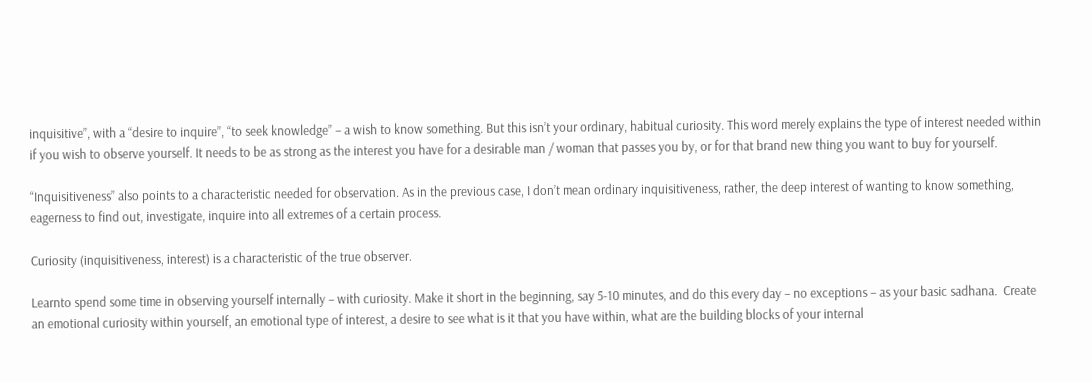inquisitive”, with a “desire to inquire”, “to seek knowledge” – a wish to know something. But this isn’t your ordinary, habitual curiosity. This word merely explains the type of interest needed within if you wish to observe yourself. It needs to be as strong as the interest you have for a desirable man / woman that passes you by, or for that brand new thing you want to buy for yourself.

“Inquisitiveness” also points to a characteristic needed for observation. As in the previous case, I don’t mean ordinary inquisitiveness, rather, the deep interest of wanting to know something, eagerness to find out, investigate, inquire into all extremes of a certain process.

Curiosity (inquisitiveness, interest) is a characteristic of the true observer.

Learnto spend some time in observing yourself internally – with curiosity. Make it short in the beginning, say 5-10 minutes, and do this every day – no exceptions – as your basic sadhana.  Create an emotional curiosity within yourself, an emotional type of interest, a desire to see what is it that you have within, what are the building blocks of your internal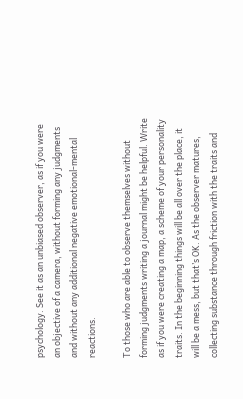psychology. See it as an unbiased observer, as if you were an objective of a camera, without forming any judgments and without any additional negative emotional-mental reactions.

To those who are able to observe themselves without forming judgments writing a journal might be helpful. Write as if you were creating a map, a scheme of your personality traits. In the beginning things will be all over the place, it will be a mess, but that’s OK. As the observer matures, collecting substance through friction with the traits and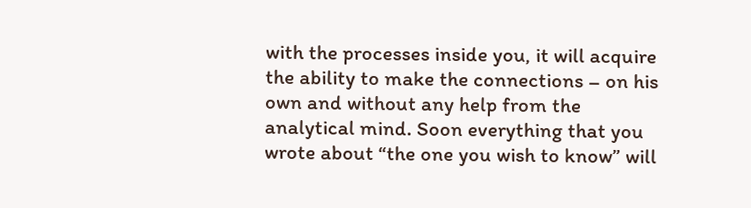with the processes inside you, it will acquire the ability to make the connections – on his own and without any help from the analytical mind. Soon everything that you wrote about “the one you wish to know” will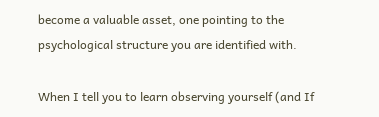become a valuable asset, one pointing to the psychological structure you are identified with.

When I tell you to learn observing yourself (and If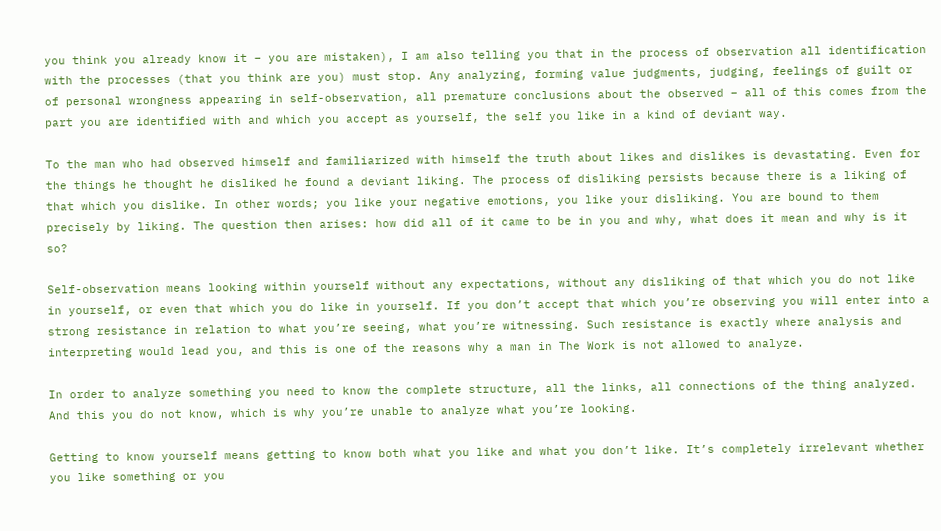you think you already know it – you are mistaken), I am also telling you that in the process of observation all identification with the processes (that you think are you) must stop. Any analyzing, forming value judgments, judging, feelings of guilt or of personal wrongness appearing in self-observation, all premature conclusions about the observed – all of this comes from the part you are identified with and which you accept as yourself, the self you like in a kind of deviant way.

To the man who had observed himself and familiarized with himself the truth about likes and dislikes is devastating. Even for the things he thought he disliked he found a deviant liking. The process of disliking persists because there is a liking of that which you dislike. In other words; you like your negative emotions, you like your disliking. You are bound to them precisely by liking. The question then arises: how did all of it came to be in you and why, what does it mean and why is it so?

Self-observation means looking within yourself without any expectations, without any disliking of that which you do not like in yourself, or even that which you do like in yourself. If you don’t accept that which you’re observing you will enter into a strong resistance in relation to what you’re seeing, what you’re witnessing. Such resistance is exactly where analysis and interpreting would lead you, and this is one of the reasons why a man in The Work is not allowed to analyze.

In order to analyze something you need to know the complete structure, all the links, all connections of the thing analyzed. And this you do not know, which is why you’re unable to analyze what you’re looking.

Getting to know yourself means getting to know both what you like and what you don’t like. It’s completely irrelevant whether you like something or you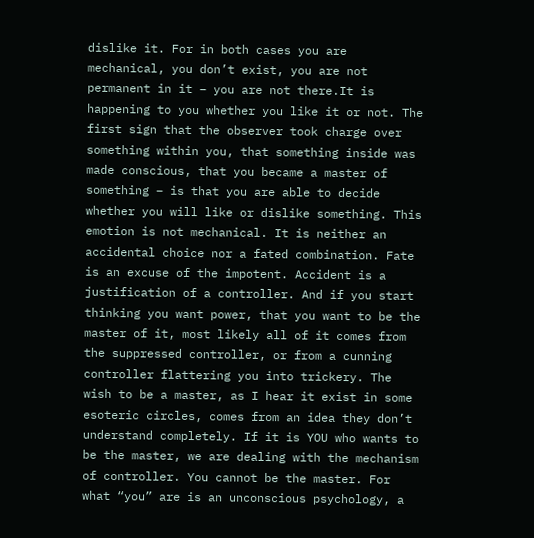dislike it. For in both cases you are mechanical, you don’t exist, you are not permanent in it – you are not there.It is happening to you whether you like it or not. The first sign that the observer took charge over something within you, that something inside was made conscious, that you became a master of something – is that you are able to decide whether you will like or dislike something. This emotion is not mechanical. It is neither an accidental choice nor a fated combination. Fate is an excuse of the impotent. Accident is a justification of a controller. And if you start thinking you want power, that you want to be the master of it, most likely all of it comes from the suppressed controller, or from a cunning controller flattering you into trickery. The wish to be a master, as I hear it exist in some esoteric circles, comes from an idea they don’t understand completely. If it is YOU who wants to be the master, we are dealing with the mechanism of controller. You cannot be the master. For what “you” are is an unconscious psychology, a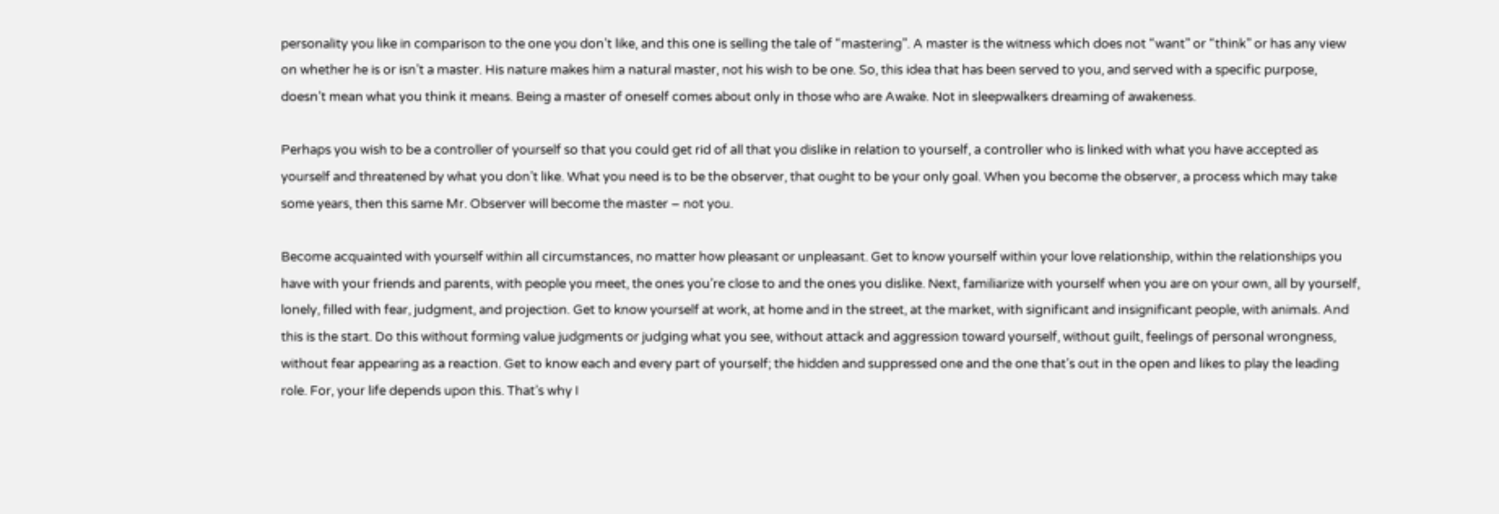personality you like in comparison to the one you don’t like, and this one is selling the tale of “mastering”. A master is the witness which does not “want” or “think” or has any view on whether he is or isn’t a master. His nature makes him a natural master, not his wish to be one. So, this idea that has been served to you, and served with a specific purpose, doesn’t mean what you think it means. Being a master of oneself comes about only in those who are Awake. Not in sleepwalkers dreaming of awakeness.

Perhaps you wish to be a controller of yourself so that you could get rid of all that you dislike in relation to yourself, a controller who is linked with what you have accepted as yourself and threatened by what you don’t like. What you need is to be the observer, that ought to be your only goal. When you become the observer, a process which may take some years, then this same Mr. Observer will become the master – not you.

Become acquainted with yourself within all circumstances, no matter how pleasant or unpleasant. Get to know yourself within your love relationship, within the relationships you have with your friends and parents, with people you meet, the ones you’re close to and the ones you dislike. Next, familiarize with yourself when you are on your own, all by yourself, lonely, filled with fear, judgment, and projection. Get to know yourself at work, at home and in the street, at the market, with significant and insignificant people, with animals. And this is the start. Do this without forming value judgments or judging what you see, without attack and aggression toward yourself, without guilt, feelings of personal wrongness, without fear appearing as a reaction. Get to know each and every part of yourself; the hidden and suppressed one and the one that’s out in the open and likes to play the leading role. For, your life depends upon this. That’s why I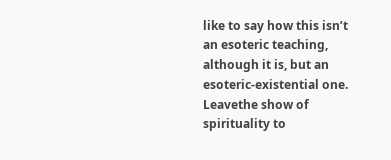like to say how this isn’t an esoteric teaching, although it is, but an esoteric-existential one. Leavethe show of spirituality to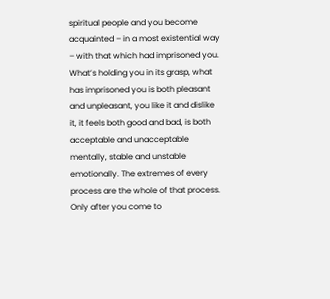spiritual people and you become acquainted – in a most existential way – with that which had imprisoned you. What’s holding you in its grasp, what has imprisoned you is both pleasant and unpleasant, you like it and dislike it, it feels both good and bad, is both acceptable and unacceptable mentally, stable and unstable emotionally. The extremes of every process are the whole of that process. Only after you come to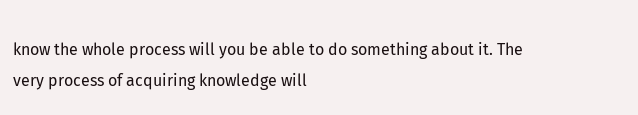know the whole process will you be able to do something about it. The very process of acquiring knowledge will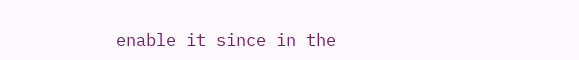enable it since in the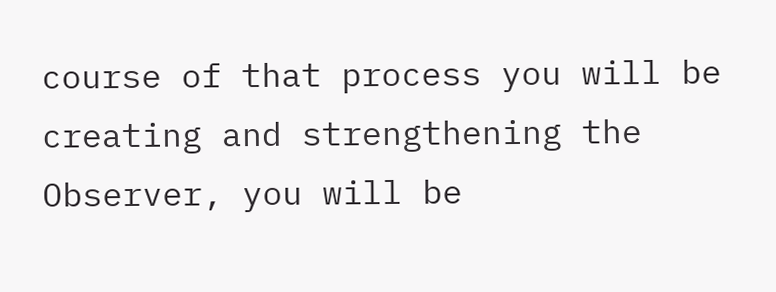course of that process you will be creating and strengthening the Observer, you will be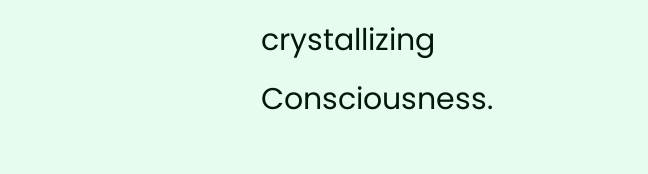crystallizing Consciousness.